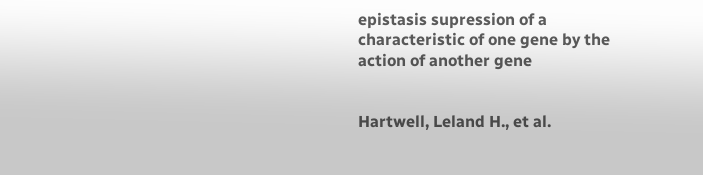epistasis supression of a characteristic of one gene by the action of another gene


Hartwell, Leland H., et al.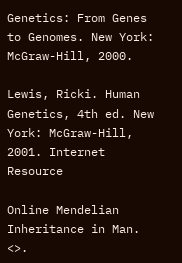Genetics: From Genes to Genomes. New York: McGraw-Hill, 2000.

Lewis, Ricki. Human Genetics, 4th ed. New York: McGraw-Hill, 2001. Internet Resource

Online Mendelian Inheritance in Man. <>.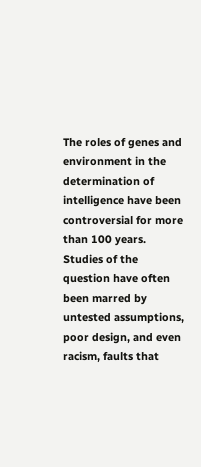The roles of genes and environment in the determination of intelligence have been controversial for more than 100 years. Studies of the question have often been marred by untested assumptions, poor design, and even racism, faults that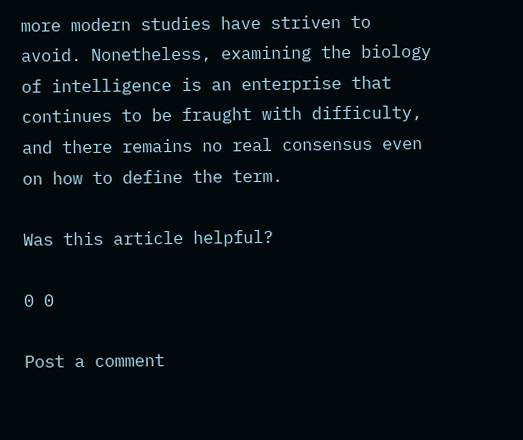more modern studies have striven to avoid. Nonetheless, examining the biology of intelligence is an enterprise that continues to be fraught with difficulty, and there remains no real consensus even on how to define the term.

Was this article helpful?

0 0

Post a comment